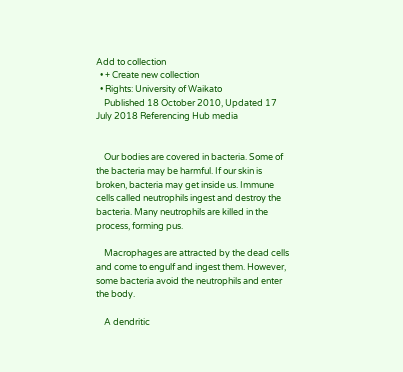Add to collection
  • + Create new collection
  • Rights: University of Waikato
    Published 18 October 2010, Updated 17 July 2018 Referencing Hub media


    Our bodies are covered in bacteria. Some of the bacteria may be harmful. If our skin is broken, bacteria may get inside us. Immune cells called neutrophils ingest and destroy the bacteria. Many neutrophils are killed in the process, forming pus.

    Macrophages are attracted by the dead cells and come to engulf and ingest them. However, some bacteria avoid the neutrophils and enter the body.

    A dendritic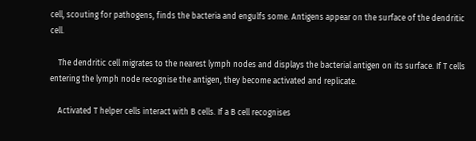cell, scouting for pathogens, finds the bacteria and engulfs some. Antigens appear on the surface of the dendritic cell.

    The dendritic cell migrates to the nearest lymph nodes and displays the bacterial antigen on its surface. If T cells entering the lymph node recognise the antigen, they become activated and replicate.

    Activated T helper cells interact with B cells. If a B cell recognises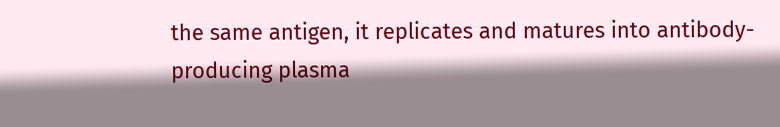the same antigen, it replicates and matures into antibody-producing plasma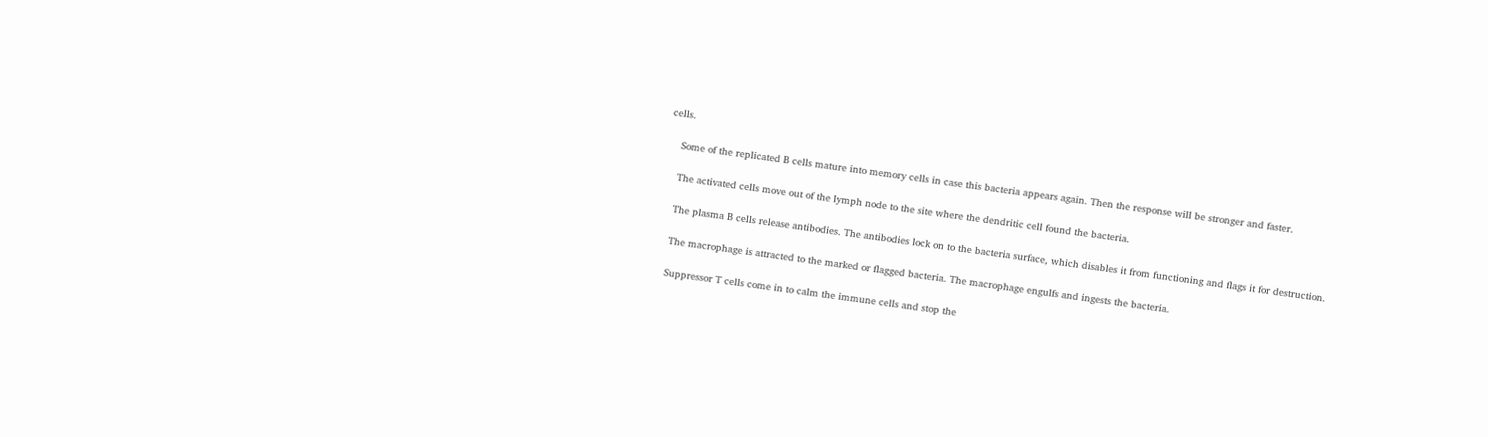cells.

    Some of the replicated B cells mature into memory cells in case this bacteria appears again. Then the response will be stronger and faster.

    The activated cells move out of the lymph node to the site where the dendritic cell found the bacteria.

    The plasma B cells release antibodies. The antibodies lock on to the bacteria surface, which disables it from functioning and flags it for destruction.

    The macrophage is attracted to the marked or flagged bacteria. The macrophage engulfs and ingests the bacteria.

    Suppressor T cells come in to calm the immune cells and stop the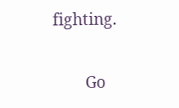fighting.

        Go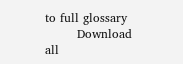to full glossary
        Download all